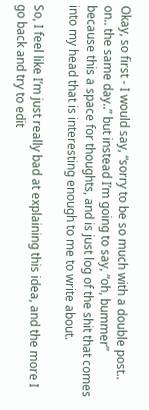Okay, so first - I would say, “sorry to be so much with a double post.. on.. the same day..” but instead I’m going to say, “oh, bummer” because this a space for thoughts, and is just log of the shit that comes into my head that is interesting enough to me to write about.

So, I feel like I’m just really bad at explaining this idea, and the more I go back and try to edit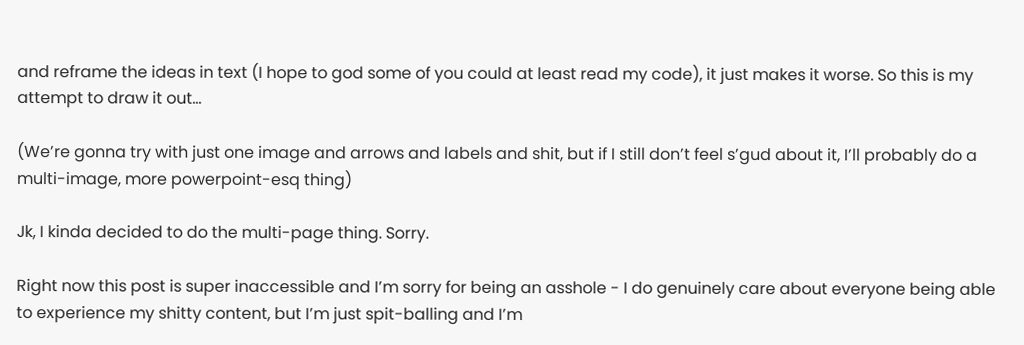and reframe the ideas in text (I hope to god some of you could at least read my code), it just makes it worse. So this is my attempt to draw it out…

(We’re gonna try with just one image and arrows and labels and shit, but if I still don’t feel s’gud about it, I’ll probably do a multi-image, more powerpoint-esq thing)

Jk, I kinda decided to do the multi-page thing. Sorry.

Right now this post is super inaccessible and I’m sorry for being an asshole - I do genuinely care about everyone being able to experience my shitty content, but I’m just spit-balling and I’m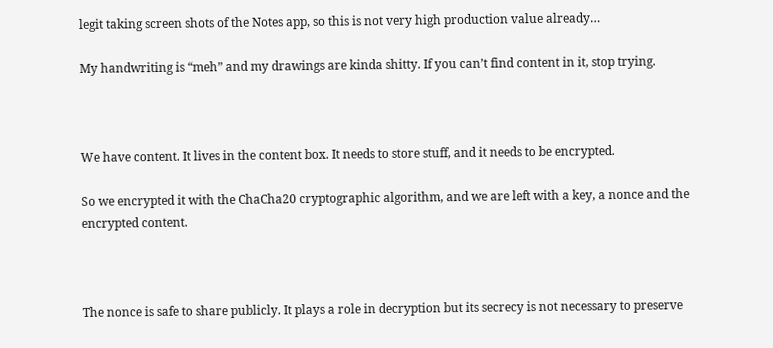legit taking screen shots of the Notes app, so this is not very high production value already…

My handwriting is “meh” and my drawings are kinda shitty. If you can’t find content in it, stop trying.



We have content. It lives in the content box. It needs to store stuff, and it needs to be encrypted.

So we encrypted it with the ChaCha20 cryptographic algorithm, and we are left with a key, a nonce and the encrypted content.



The nonce is safe to share publicly. It plays a role in decryption but its secrecy is not necessary to preserve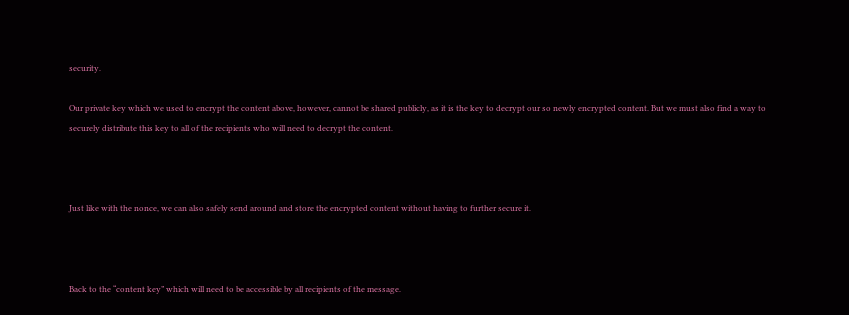security.

Our private key which we used to encrypt the content above, however, cannot be shared publicly, as it is the key to decrypt our so newly encrypted content. But we must also find a way to securely distribute this key to all of the recipients who will need to decrypt the content.



Just like with the nonce, we can also safely send around and store the encrypted content without having to further secure it.



Back to the “content key” which will need to be accessible by all recipients of the message.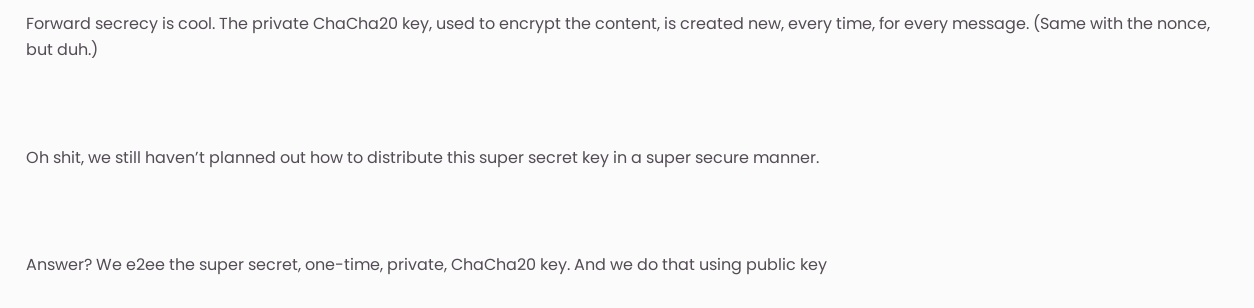Forward secrecy is cool. The private ChaCha20 key, used to encrypt the content, is created new, every time, for every message. (Same with the nonce, but duh.)



Oh shit, we still haven’t planned out how to distribute this super secret key in a super secure manner.



Answer? We e2ee the super secret, one-time, private, ChaCha20 key. And we do that using public key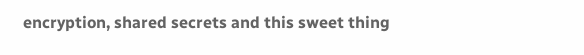encryption, shared secrets and this sweet thing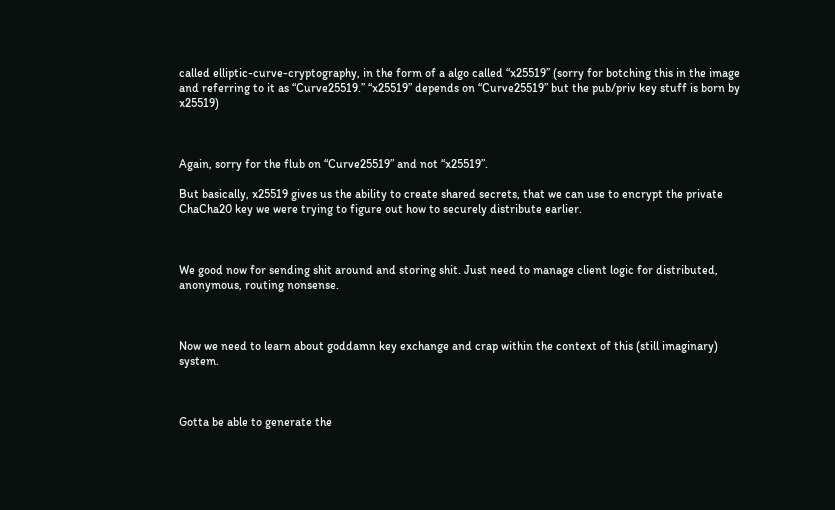called elliptic-curve-cryptography, in the form of a algo called “x25519” (sorry for botching this in the image and referring to it as “Curve25519.” “x25519” depends on “Curve25519” but the pub/priv key stuff is born by x25519)



Again, sorry for the flub on “Curve25519” and not “x25519”.

But basically, x25519 gives us the ability to create shared secrets, that we can use to encrypt the private ChaCha20 key we were trying to figure out how to securely distribute earlier.



We good now for sending shit around and storing shit. Just need to manage client logic for distributed, anonymous, routing nonsense.



Now we need to learn about goddamn key exchange and crap within the context of this (still imaginary) system.



Gotta be able to generate the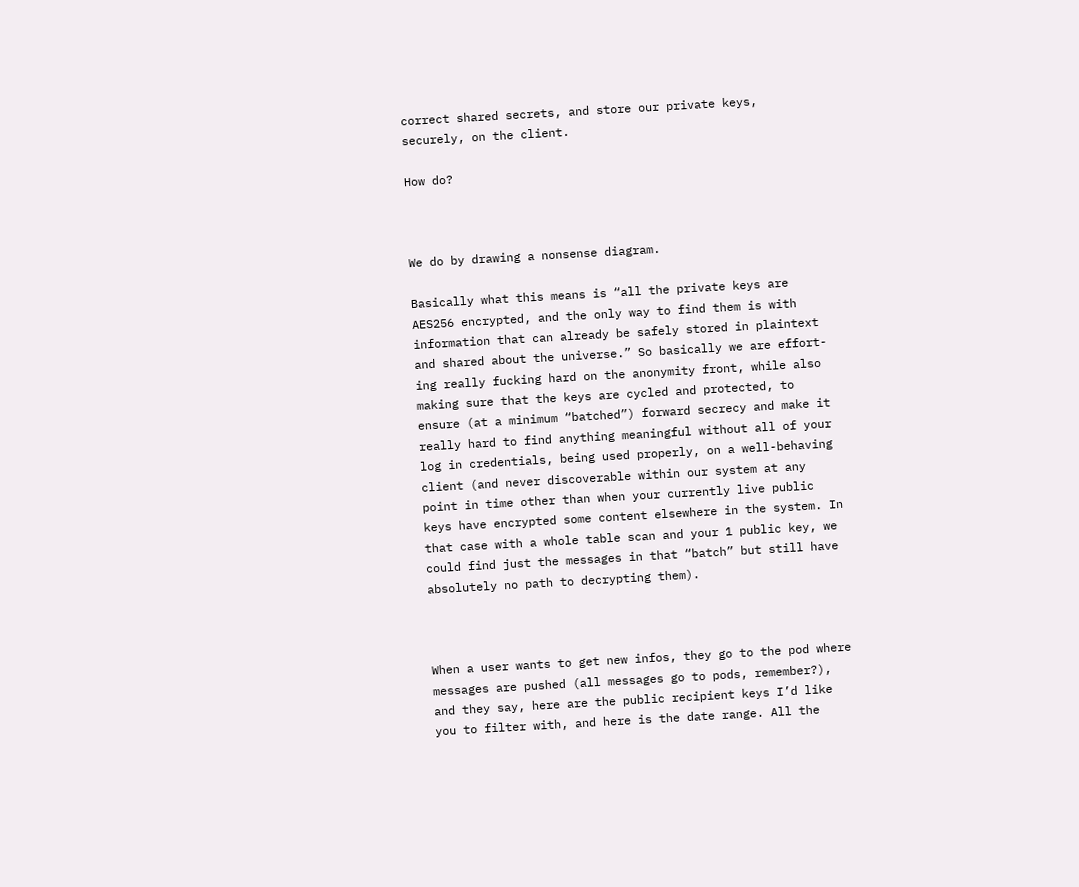correct shared secrets, and store our private keys, securely, on the client.

How do?



We do by drawing a nonsense diagram.

Basically what this means is “all the private keys are AES256 encrypted, and the only way to find them is with information that can already be safely stored in plaintext and shared about the universe.” So basically we are effort-ing really fucking hard on the anonymity front, while also making sure that the keys are cycled and protected, to ensure (at a minimum “batched”) forward secrecy and make it really hard to find anything meaningful without all of your log in credentials, being used properly, on a well-behaving client (and never discoverable within our system at any point in time other than when your currently live public keys have encrypted some content elsewhere in the system. In that case with a whole table scan and your 1 public key, we could find just the messages in that “batch” but still have absolutely no path to decrypting them).



When a user wants to get new infos, they go to the pod where messages are pushed (all messages go to pods, remember?), and they say, here are the public recipient keys I’d like you to filter with, and here is the date range. All the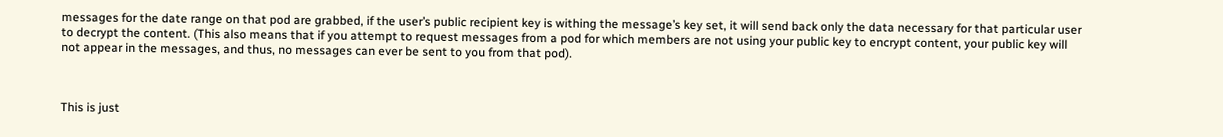messages for the date range on that pod are grabbed, if the user’s public recipient key is withing the message’s key set, it will send back only the data necessary for that particular user to decrypt the content. (This also means that if you attempt to request messages from a pod for which members are not using your public key to encrypt content, your public key will not appear in the messages, and thus, no messages can ever be sent to you from that pod).



This is just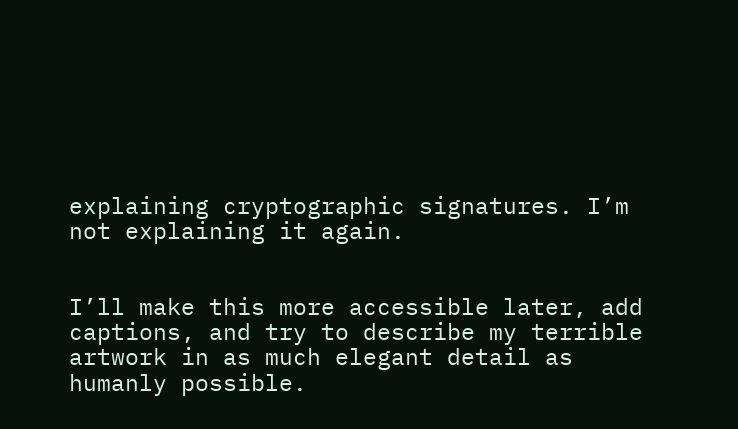explaining cryptographic signatures. I’m not explaining it again.


I’ll make this more accessible later, add captions, and try to describe my terrible artwork in as much elegant detail as humanly possible.